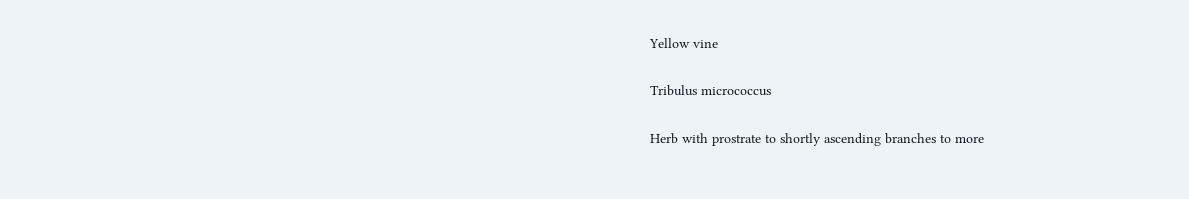Yellow vine

Tribulus micrococcus

Herb with prostrate to shortly ascending branches to more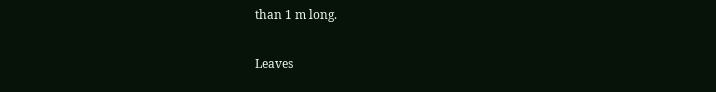than 1 m long.

Leaves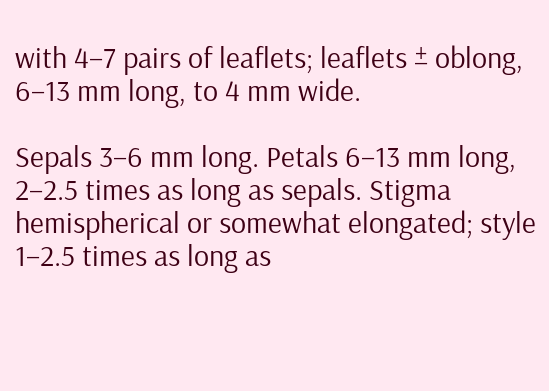with 4–7 pairs of leaflets; leaflets ± oblong, 6–13 mm long, to 4 mm wide.

Sepals 3–6 mm long. Petals 6–13 mm long, 2–2.5 times as long as sepals. Stigma hemispherical or somewhat elongated; style 1–2.5 times as long as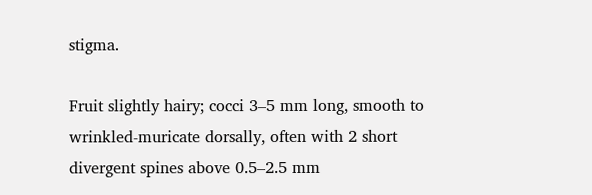stigma.

Fruit slightly hairy; cocci 3–5 mm long, smooth to wrinkled-muricate dorsally, often with 2 short divergent spines above 0.5–2.5 mm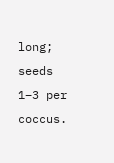long; seeds 1–3 per coccus.